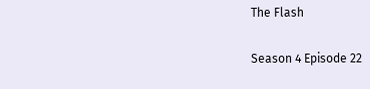The Flash

Season 4 Episode 22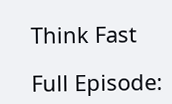Think Fast

Full Episode: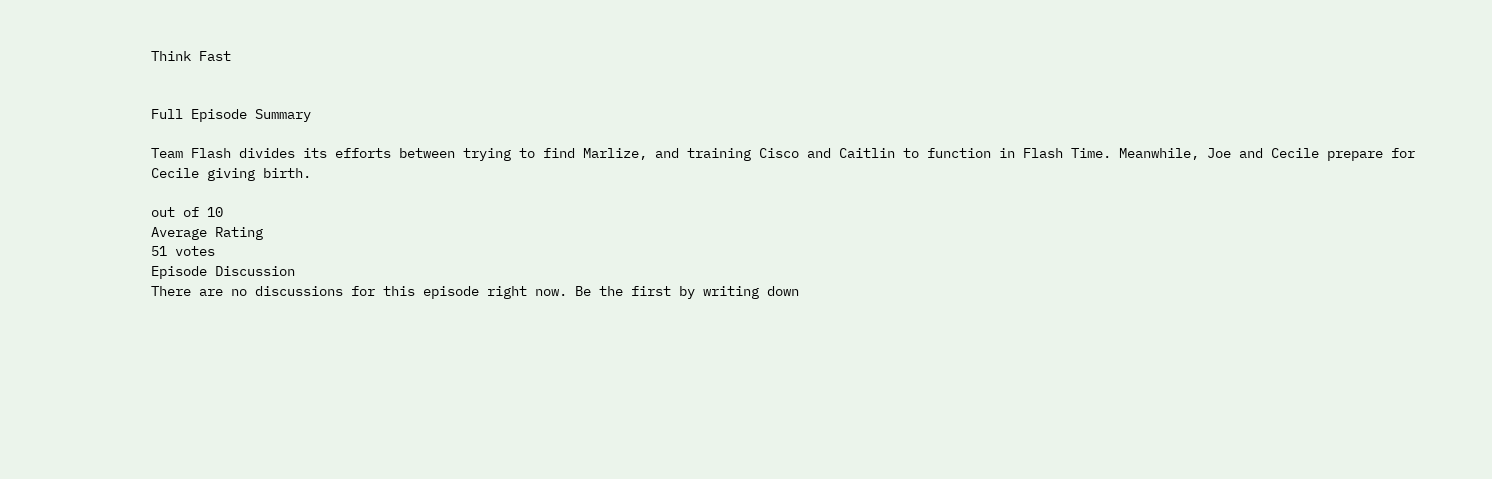Think Fast


Full Episode Summary

Team Flash divides its efforts between trying to find Marlize, and training Cisco and Caitlin to function in Flash Time. Meanwhile, Joe and Cecile prepare for Cecile giving birth.

out of 10
Average Rating
51 votes
Episode Discussion
There are no discussions for this episode right now. Be the first by writing down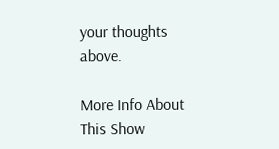your thoughts above.

More Info About This Show